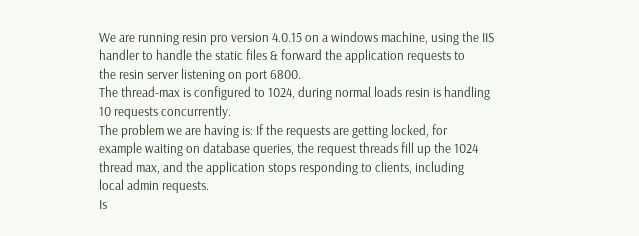We are running resin pro version 4.0.15 on a windows machine, using the IIS
handler to handle the static files & forward the application requests to
the resin server listening on port 6800.
The thread-max is configured to 1024, during normal loads resin is handling
10 requests concurrently.
The problem we are having is: If the requests are getting locked, for
example waiting on database queries, the request threads fill up the 1024
thread max, and the application stops responding to clients, including
local admin requests.
Is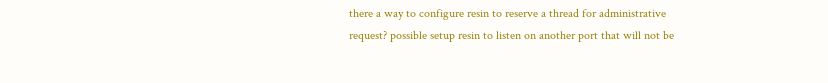there a way to configure resin to reserve a thread for administrative
request? possible setup resin to listen on another port that will not be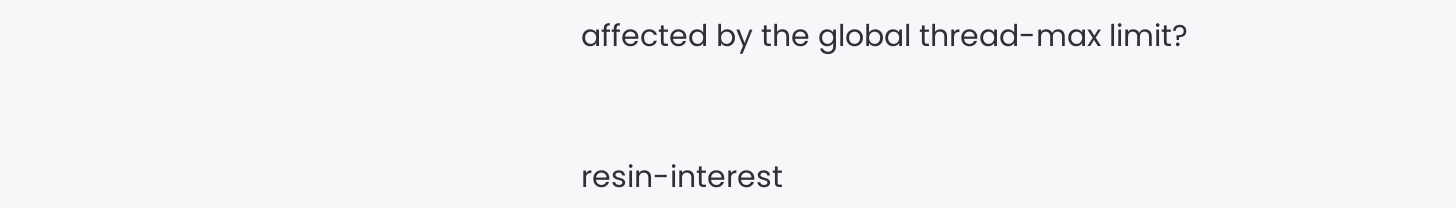affected by the global thread-max limit?


resin-interest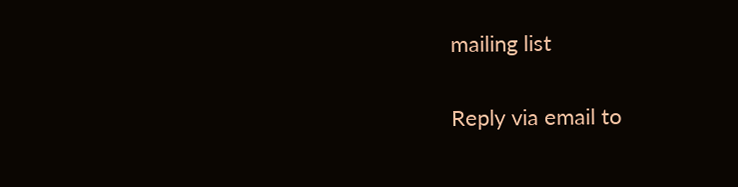mailing list

Reply via email to